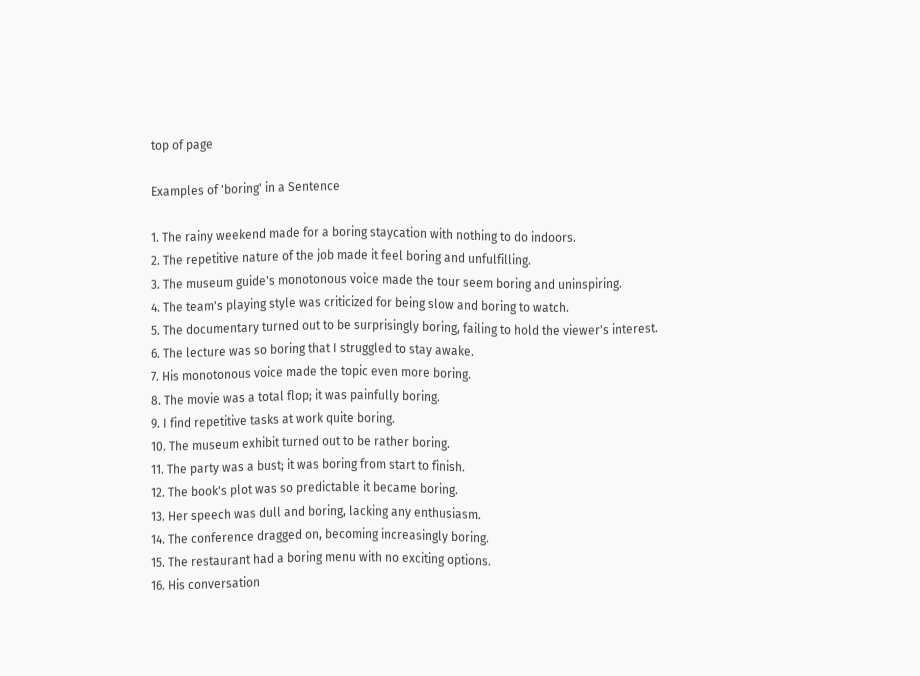top of page

Examples of 'boring' in a Sentence

1. The rainy weekend made for a boring staycation with nothing to do indoors.
2. The repetitive nature of the job made it feel boring and unfulfilling.
3. The museum guide's monotonous voice made the tour seem boring and uninspiring.
4. The team's playing style was criticized for being slow and boring to watch.
5. The documentary turned out to be surprisingly boring, failing to hold the viewer's interest.
6. The lecture was so boring that I struggled to stay awake.
7. His monotonous voice made the topic even more boring.
8. The movie was a total flop; it was painfully boring.
9. I find repetitive tasks at work quite boring.
10. The museum exhibit turned out to be rather boring.
11. The party was a bust; it was boring from start to finish.
12. The book's plot was so predictable it became boring.
13. Her speech was dull and boring, lacking any enthusiasm.
14. The conference dragged on, becoming increasingly boring.
15. The restaurant had a boring menu with no exciting options.
16. His conversation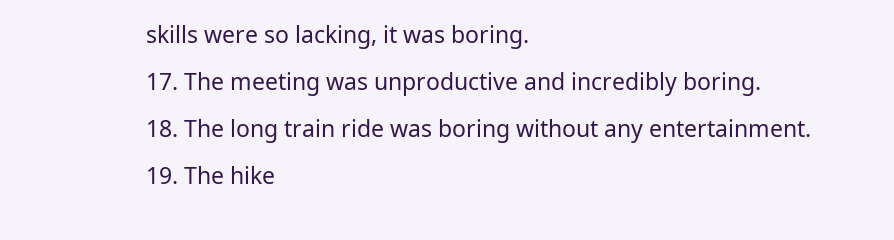skills were so lacking, it was boring.
17. The meeting was unproductive and incredibly boring.
18. The long train ride was boring without any entertainment.
19. The hike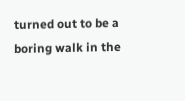turned out to be a boring walk in the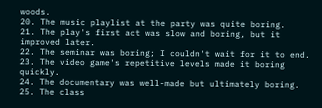woods.
20. The music playlist at the party was quite boring.
21. The play's first act was slow and boring, but it improved later.
22. The seminar was boring; I couldn't wait for it to end.
23. The video game's repetitive levels made it boring quickly.
24. The documentary was well-made but ultimately boring.
25. The class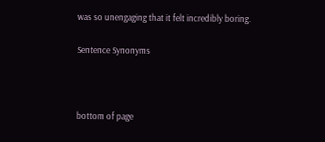was so unengaging that it felt incredibly boring.

Sentence Synonyms



bottom of page